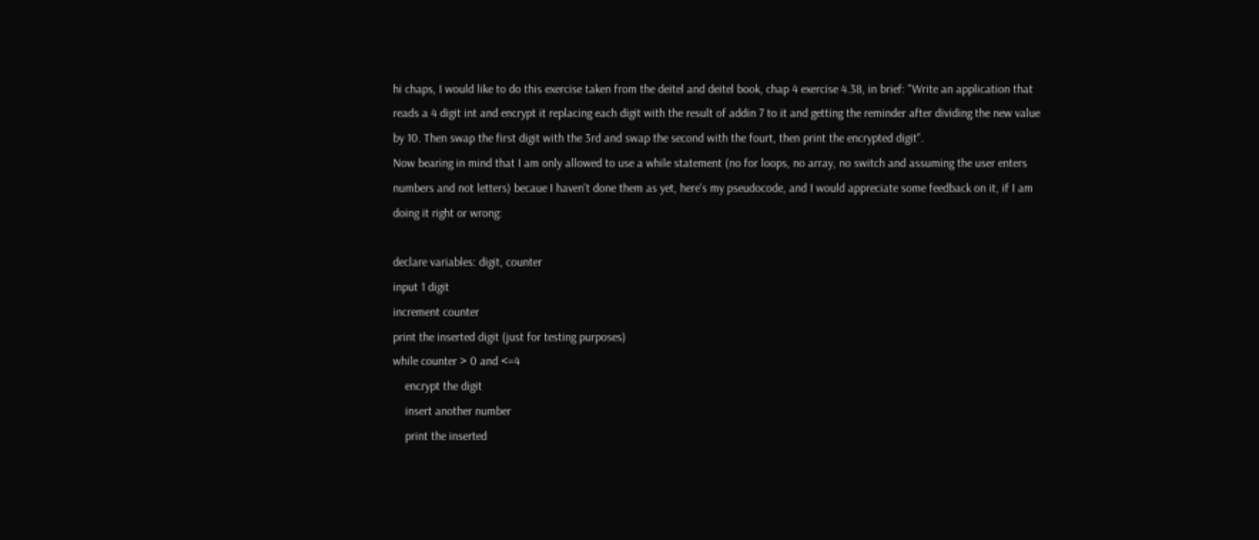hi chaps, I would like to do this exercise taken from the deitel and deitel book, chap 4 exercise 4.38, in brief: "Write an application that reads a 4 digit int and encrypt it replacing each digit with the result of addin 7 to it and getting the reminder after dividing the new value by 10. Then swap the first digit with the 3rd and swap the second with the fourt, then print the encrypted digit".
Now bearing in mind that I am only allowed to use a while statement (no for loops, no array, no switch and assuming the user enters numbers and not letters) becaue I haven't done them as yet, here's my pseudocode, and I would appreciate some feedback on it, if I am doing it right or wrong:

declare variables: digit, counter
input 1 digit
increment counter
print the inserted digit (just for testing purposes)
while counter > 0 and <=4
    encrypt the digit
    insert another number
    print the inserted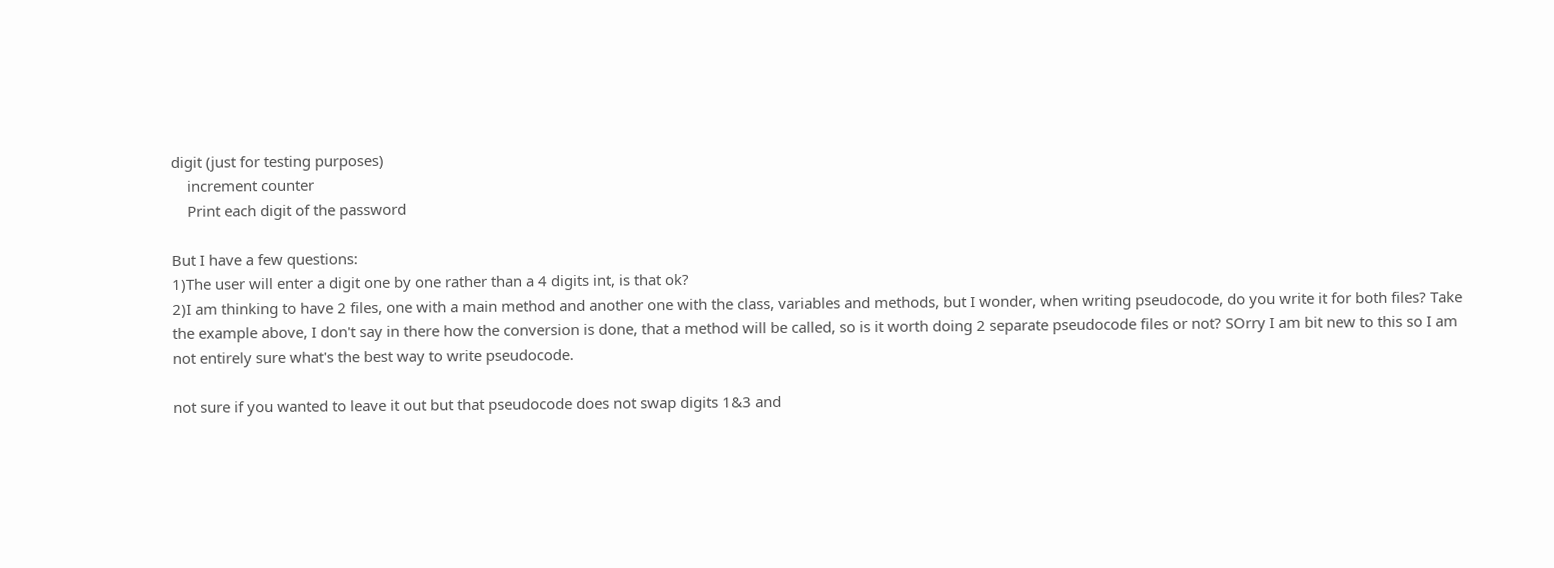digit (just for testing purposes)
    increment counter
    Print each digit of the password

But I have a few questions:
1)The user will enter a digit one by one rather than a 4 digits int, is that ok?
2)I am thinking to have 2 files, one with a main method and another one with the class, variables and methods, but I wonder, when writing pseudocode, do you write it for both files? Take the example above, I don't say in there how the conversion is done, that a method will be called, so is it worth doing 2 separate pseudocode files or not? SOrry I am bit new to this so I am not entirely sure what's the best way to write pseudocode.

not sure if you wanted to leave it out but that pseudocode does not swap digits 1&3 and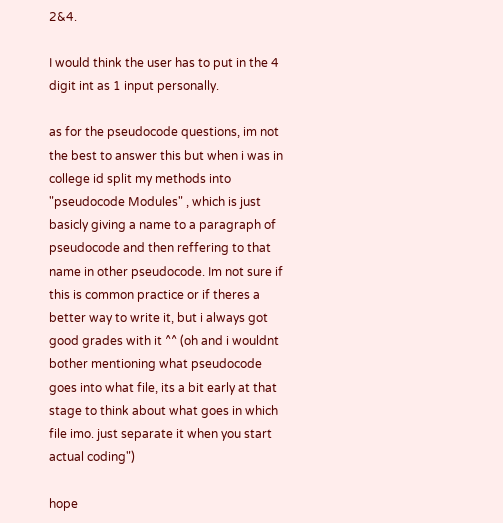2&4.

I would think the user has to put in the 4 digit int as 1 input personally.

as for the pseudocode questions, im not the best to answer this but when i was in college id split my methods into "pseudocode Modules" , which is just basicly giving a name to a paragraph of pseudocode and then reffering to that name in other pseudocode. Im not sure if this is common practice or if theres a better way to write it, but i always got good grades with it ^^ (oh and i wouldnt bother mentioning what pseudocode goes into what file, its a bit early at that stage to think about what goes in which file imo. just separate it when you start actual coding")

hope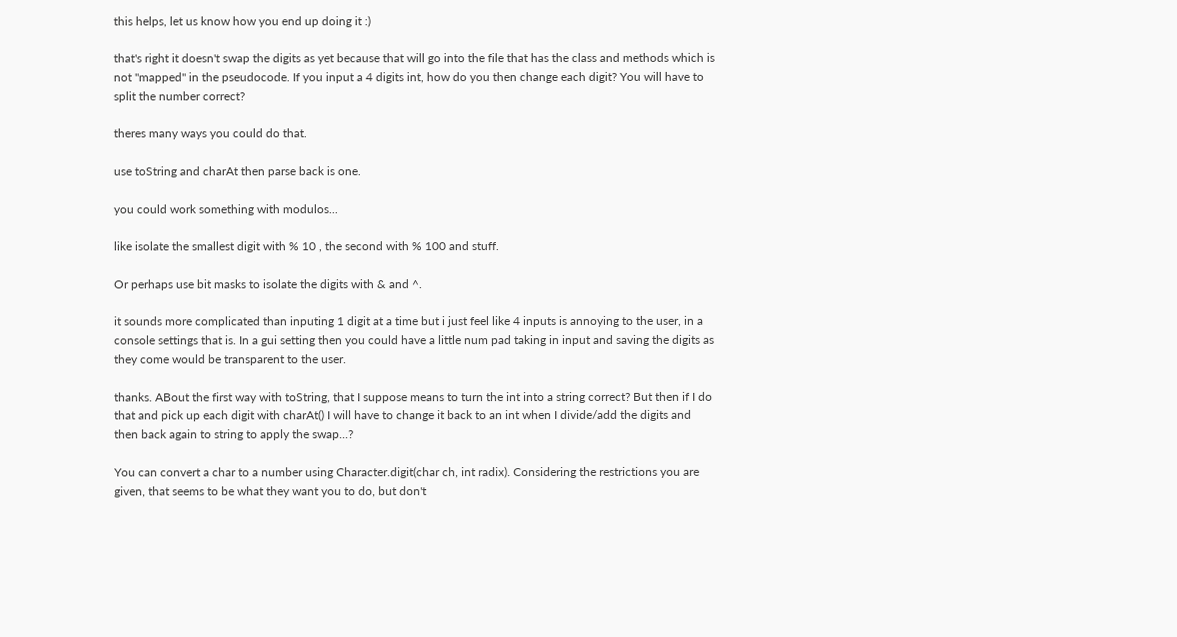this helps, let us know how you end up doing it :)

that's right it doesn't swap the digits as yet because that will go into the file that has the class and methods which is not "mapped" in the pseudocode. If you input a 4 digits int, how do you then change each digit? You will have to split the number correct?

theres many ways you could do that.

use toString and charAt then parse back is one.

you could work something with modulos...

like isolate the smallest digit with % 10 , the second with % 100 and stuff.

Or perhaps use bit masks to isolate the digits with & and ^.

it sounds more complicated than inputing 1 digit at a time but i just feel like 4 inputs is annoying to the user, in a console settings that is. In a gui setting then you could have a little num pad taking in input and saving the digits as they come would be transparent to the user.

thanks. ABout the first way with toString, that I suppose means to turn the int into a string correct? But then if I do that and pick up each digit with charAt() I will have to change it back to an int when I divide/add the digits and then back again to string to apply the swap...?

You can convert a char to a number using Character.digit(char ch, int radix). Considering the restrictions you are given, that seems to be what they want you to do, but don't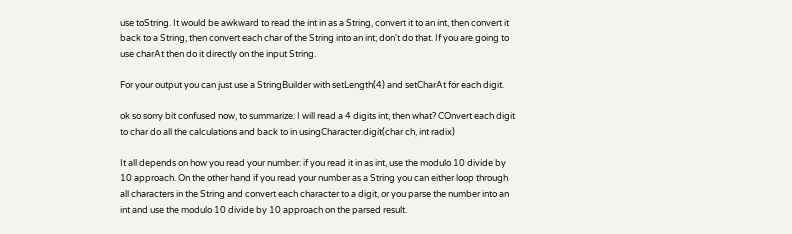use toString. It would be awkward to read the int in as a String, convert it to an int, then convert it back to a String, then convert each char of the String into an int; don't do that. If you are going to use charAt then do it directly on the input String.

For your output you can just use a StringBuilder with setLength(4) and setCharAt for each digit.

ok so sorry bit confused now, to summarize: I will read a 4 digits int, then what? COnvert each digit to char do all the calculations and back to in usingCharacter.digit(char ch, int radix)

It all depends on how you read your number: if you read it in as int, use the modulo 10 divide by 10 approach. On the other hand if you read your number as a String you can either loop through all characters in the String and convert each character to a digit, or you parse the number into an int and use the modulo 10 divide by 10 approach on the parsed result.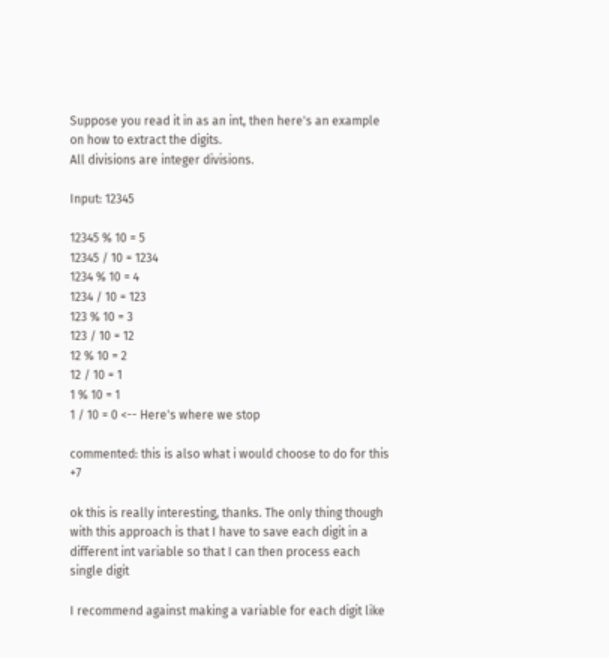Suppose you read it in as an int, then here's an example on how to extract the digits.
All divisions are integer divisions.

Input: 12345

12345 % 10 = 5
12345 / 10 = 1234
1234 % 10 = 4
1234 / 10 = 123
123 % 10 = 3
123 / 10 = 12
12 % 10 = 2
12 / 10 = 1
1 % 10 = 1
1 / 10 = 0 <-- Here's where we stop

commented: this is also what i would choose to do for this +7

ok this is really interesting, thanks. The only thing though with this approach is that I have to save each digit in a different int variable so that I can then process each single digit

I recommend against making a variable for each digit like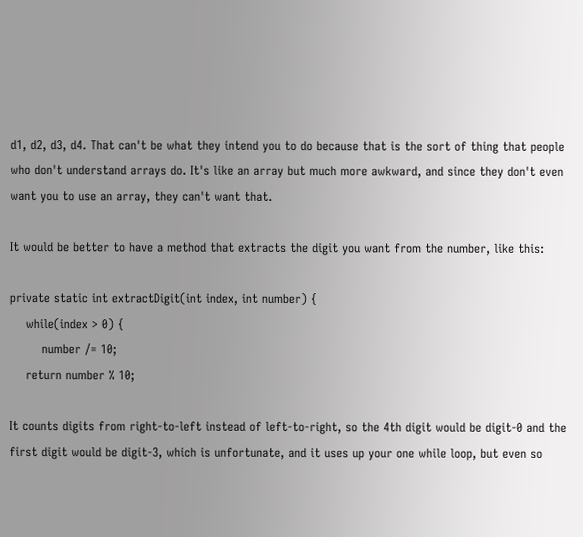d1, d2, d3, d4. That can't be what they intend you to do because that is the sort of thing that people who don't understand arrays do. It's like an array but much more awkward, and since they don't even want you to use an array, they can't want that.

It would be better to have a method that extracts the digit you want from the number, like this:

private static int extractDigit(int index, int number) {
    while(index > 0) {
        number /= 10;
    return number % 10;

It counts digits from right-to-left instead of left-to-right, so the 4th digit would be digit-0 and the first digit would be digit-3, which is unfortunate, and it uses up your one while loop, but even so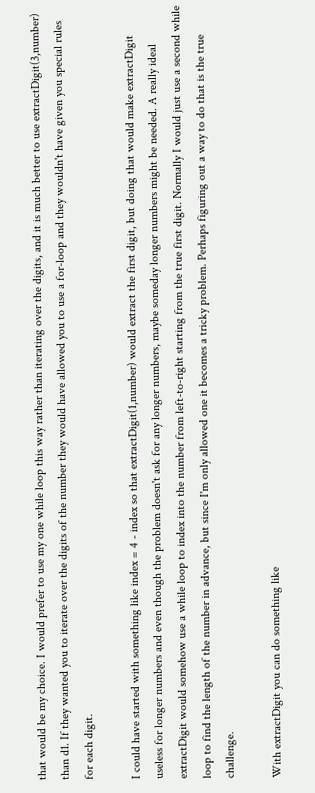that would be my choice. I would prefer to use my one while loop this way rather than iterating over the digits, and it is much better to use extractDigit(3,number) than d1. If they wanted you to iterate over the digits of the number they would have allowed you to use a for-loop and they wouldn't have given you special rules for each digit.

I could have started with something like index = 4 - index so that extractDigit(1,number) would extract the first digit, but doing that would make extractDigit useless for longer numbers and even though the problem doesn't ask for any longer numbers, maybe someday longer numbers might be needed. A really ideal extractDigit would somehow use a while loop to index into the number from left-to-right starting from the true first digit. Normally I would just use a second while loop to find the length of the number in advance, but since I'm only allowed one it becomes a tricky problem. Perhaps figuring out a way to do that is the true challenge.

With extractDigit you can do something like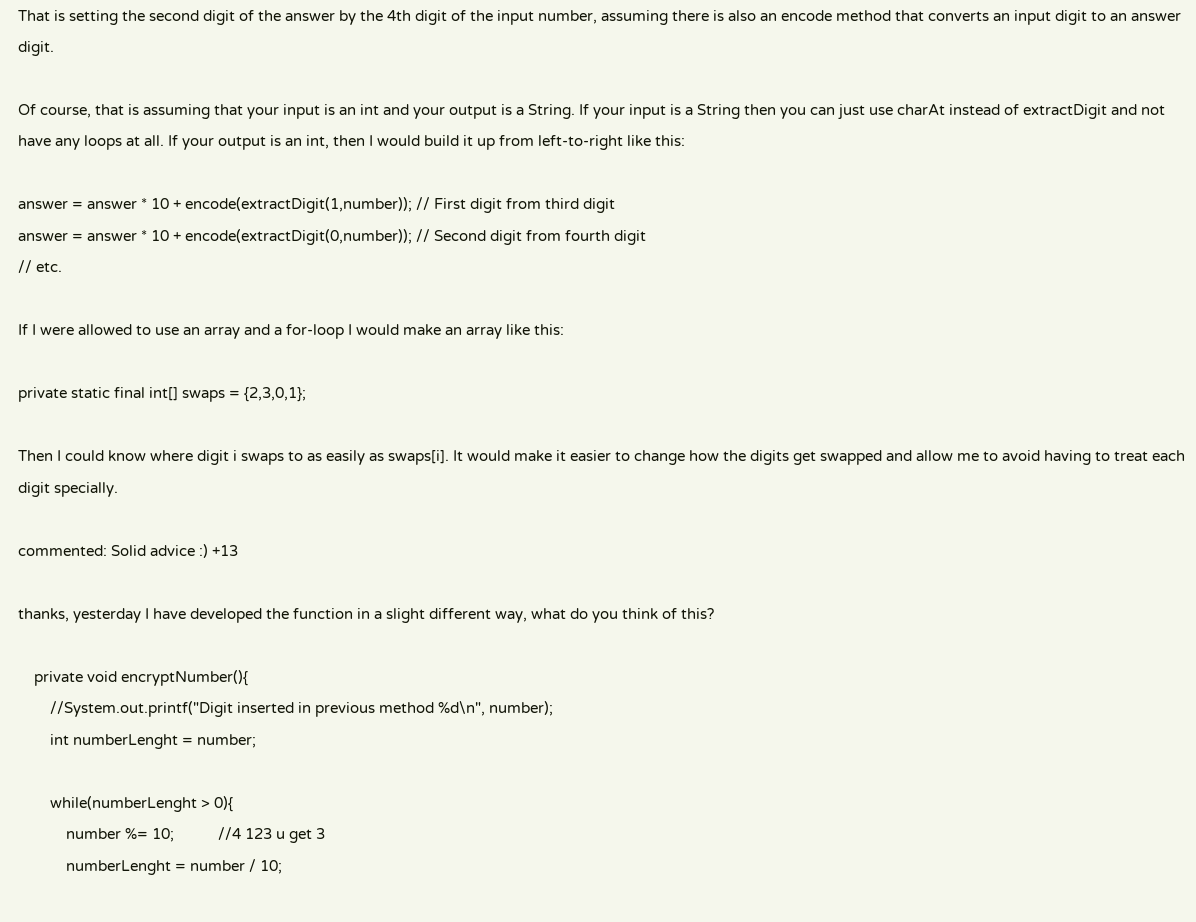That is setting the second digit of the answer by the 4th digit of the input number, assuming there is also an encode method that converts an input digit to an answer digit.

Of course, that is assuming that your input is an int and your output is a String. If your input is a String then you can just use charAt instead of extractDigit and not have any loops at all. If your output is an int, then I would build it up from left-to-right like this:

answer = answer * 10 + encode(extractDigit(1,number)); // First digit from third digit
answer = answer * 10 + encode(extractDigit(0,number)); // Second digit from fourth digit
// etc.

If I were allowed to use an array and a for-loop I would make an array like this:

private static final int[] swaps = {2,3,0,1};

Then I could know where digit i swaps to as easily as swaps[i]. It would make it easier to change how the digits get swapped and allow me to avoid having to treat each digit specially.

commented: Solid advice :) +13

thanks, yesterday I have developed the function in a slight different way, what do you think of this?

    private void encryptNumber(){
        //System.out.printf("Digit inserted in previous method %d\n", number);
        int numberLenght = number;

        while(numberLenght > 0){
            number %= 10;           //4 123 u get 3
            numberLenght = number / 10;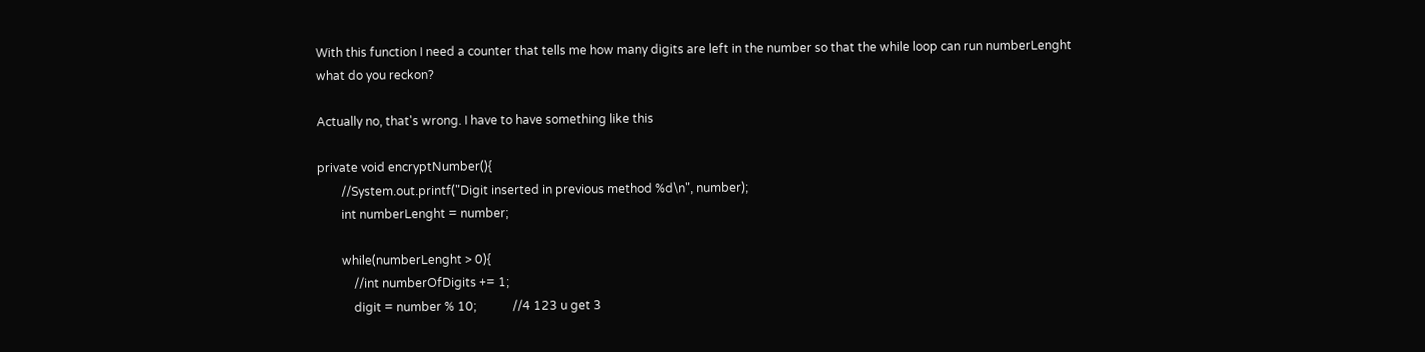With this function I need a counter that tells me how many digits are left in the number so that the while loop can run numberLenght
what do you reckon?

Actually no, that's wrong. I have to have something like this

private void encryptNumber(){
        //System.out.printf("Digit inserted in previous method %d\n", number);
        int numberLenght = number;

        while(numberLenght > 0){
            //int numberOfDigits += 1;
            digit = number % 10;            //4 123 u get 3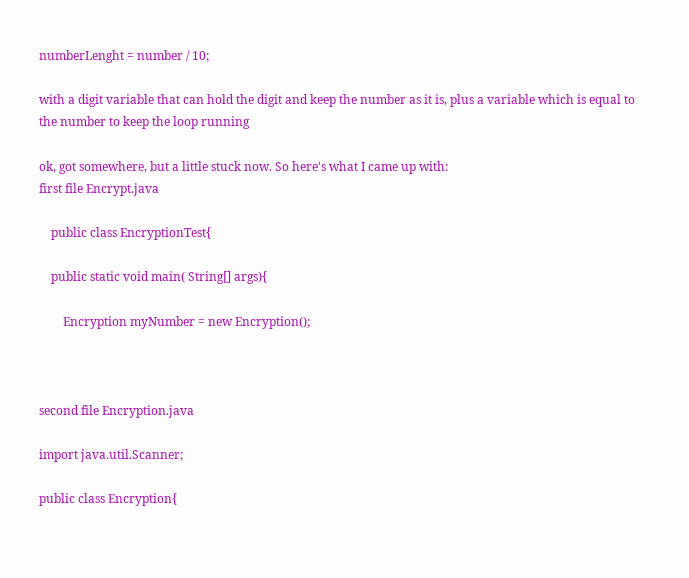numberLenght = number / 10;

with a digit variable that can hold the digit and keep the number as it is, plus a variable which is equal to the number to keep the loop running

ok, got somewhere, but a little stuck now. So here's what I came up with:
first file Encrypt.java

    public class EncryptionTest{

    public static void main( String[] args){

        Encryption myNumber = new Encryption();



second file Encryption.java

import java.util.Scanner;

public class Encryption{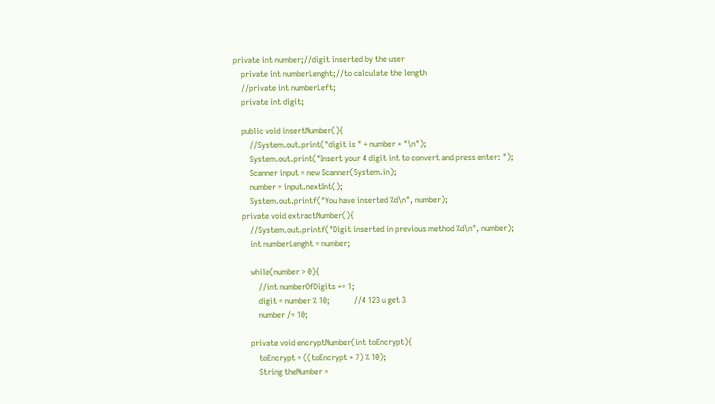private int number;//digit inserted by the user
    private int numberLenght;//to calculate the length
    //private int numberLeft;
    private int digit;

    public void insertNumber(){
        //System.out.print("digit is " + number + "\n");
        System.out.print("Insert your 4 digit int to convert and press enter: ");
        Scanner input = new Scanner(System.in);
        number = input.nextInt();
        System.out.printf("You have inserted %d\n", number);
    private void extractNumber(){
        //System.out.printf("Digit inserted in previous method %d\n", number);
        int numberLenght = number;

        while(number > 0){
            //int numberOfDigits += 1;
            digit = number % 10;            //4 123 u get 3
            number /= 10;

        private void encryptNumber(int toEncrypt){
            toEncrypt = ((toEncrypt + 7) % 10);
            String theNumber =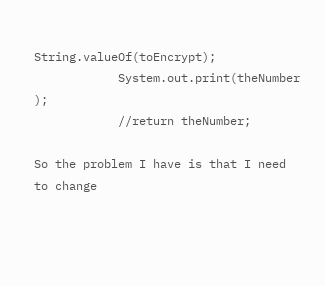String.valueOf(toEncrypt);
            System.out.print(theNumber );
            //return theNumber;

So the problem I have is that I need to change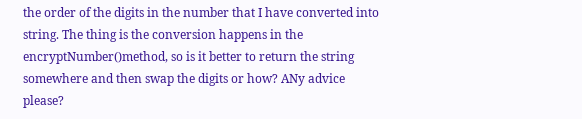the order of the digits in the number that I have converted into string. The thing is the conversion happens in the encryptNumber()method, so is it better to return the string somewhere and then swap the digits or how? ANy advice please?